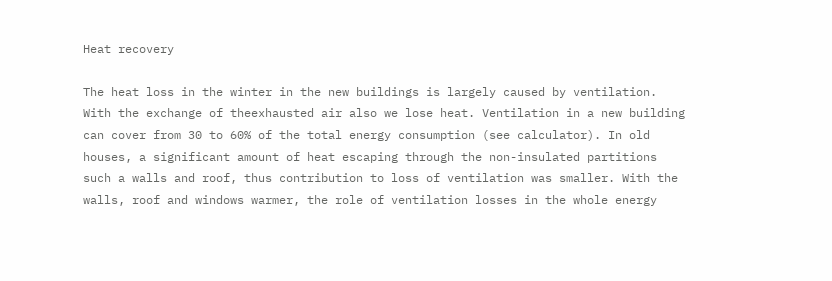Heat recovery

The heat loss in the winter in the new buildings is largely caused by ventilation. With the exchange of theexhausted air also we lose heat. Ventilation in a new building can cover from 30 to 60% of the total energy consumption (see calculator). In old houses, a significant amount of heat escaping through the non-insulated partitions such a walls and roof, thus contribution to loss of ventilation was smaller. With the walls, roof and windows warmer, the role of ventilation losses in the whole energy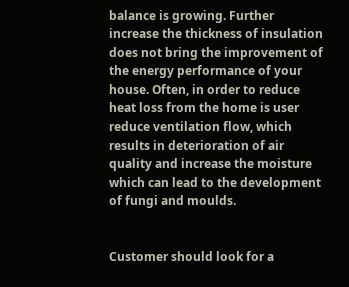balance is growing. Further increase the thickness of insulation does not bring the improvement of the energy performance of your house. Often, in order to reduce heat loss from the home is user reduce ventilation flow, which results in deterioration of air quality and increase the moisture which can lead to the development of fungi and moulds.


Customer should look for a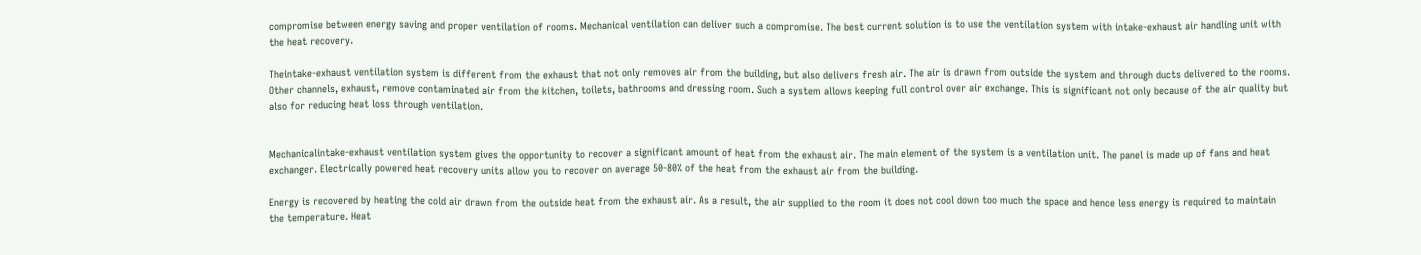compromise between energy saving and proper ventilation of rooms. Mechanical ventilation can deliver such a compromise. The best current solution is to use the ventilation system with intake-exhaust air handling unit with the heat recovery.

Theintake-exhaust ventilation system is different from the exhaust that not only removes air from the building, but also delivers fresh air. The air is drawn from outside the system and through ducts delivered to the rooms. Other channels, exhaust, remove contaminated air from the kitchen, toilets, bathrooms and dressing room. Such a system allows keeping full control over air exchange. This is significant not only because of the air quality but also for reducing heat loss through ventilation.


Mechanicalintake-exhaust ventilation system gives the opportunity to recover a significant amount of heat from the exhaust air. The main element of the system is a ventilation unit. The panel is made up of fans and heat exchanger. Electrically powered heat recovery units allow you to recover on average 50-80% of the heat from the exhaust air from the building.

Energy is recovered by heating the cold air drawn from the outside heat from the exhaust air. As a result, the air supplied to the room it does not cool down too much the space and hence less energy is required to maintain the temperature. Heat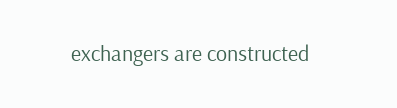exchangers are constructed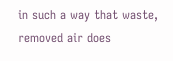in such a way that waste, removed air does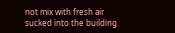not mix with fresh air sucked into the building.